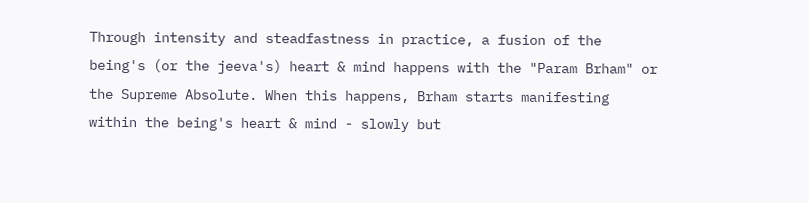Through intensity and steadfastness in practice, a fusion of the being's (or the jeeva's) heart & mind happens with the "Param Brham" or the Supreme Absolute. When this happens, Brham starts manifesting within the being's heart & mind - slowly but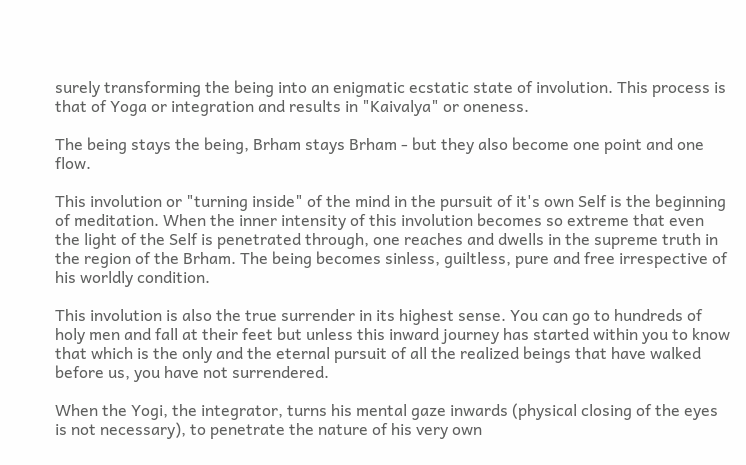surely transforming the being into an enigmatic ecstatic state of involution. This process is that of Yoga or integration and results in "Kaivalya" or oneness.

The being stays the being, Brham stays Brham - but they also become one point and one flow.

This involution or "turning inside" of the mind in the pursuit of it's own Self is the beginning of meditation. When the inner intensity of this involution becomes so extreme that even the light of the Self is penetrated through, one reaches and dwells in the supreme truth in the region of the Brham. The being becomes sinless, guiltless, pure and free irrespective of his worldly condition.

This involution is also the true surrender in its highest sense. You can go to hundreds of holy men and fall at their feet but unless this inward journey has started within you to know that which is the only and the eternal pursuit of all the realized beings that have walked before us, you have not surrendered.

When the Yogi, the integrator, turns his mental gaze inwards (physical closing of the eyes is not necessary), to penetrate the nature of his very own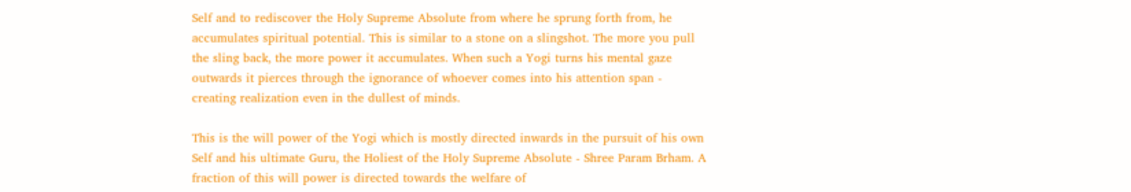Self and to rediscover the Holy Supreme Absolute from where he sprung forth from, he accumulates spiritual potential. This is similar to a stone on a slingshot. The more you pull the sling back, the more power it accumulates. When such a Yogi turns his mental gaze outwards it pierces through the ignorance of whoever comes into his attention span - creating realization even in the dullest of minds.

This is the will power of the Yogi which is mostly directed inwards in the pursuit of his own Self and his ultimate Guru, the Holiest of the Holy Supreme Absolute - Shree Param Brham. A fraction of this will power is directed towards the welfare of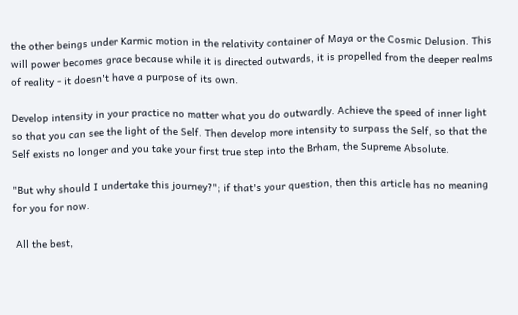the other beings under Karmic motion in the relativity container of Maya or the Cosmic Delusion. This will power becomes grace because while it is directed outwards, it is propelled from the deeper realms of reality - it doesn't have a purpose of its own.

Develop intensity in your practice no matter what you do outwardly. Achieve the speed of inner light so that you can see the light of the Self. Then develop more intensity to surpass the Self, so that the Self exists no longer and you take your first true step into the Brham, the Supreme Absolute.

"But why should I undertake this journey?"; if that's your question, then this article has no meaning for you for now.

 All the best,